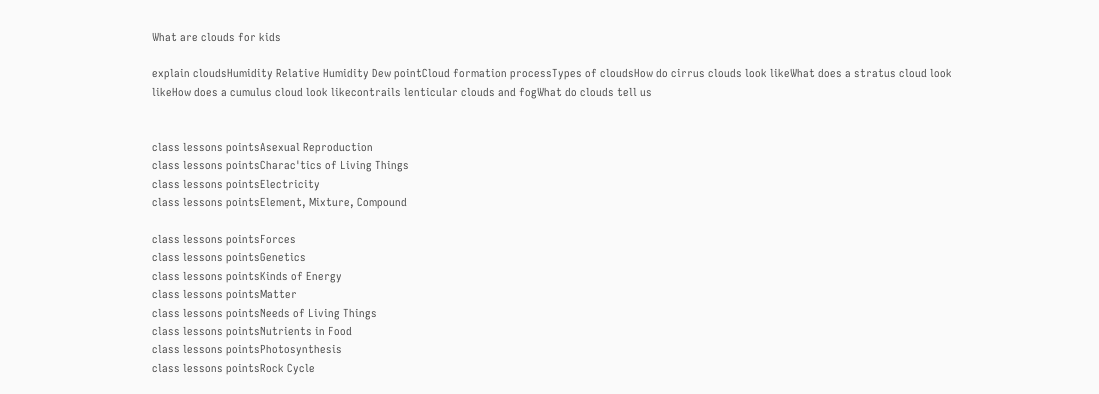What are clouds for kids

explain cloudsHumidity Relative Humidity Dew pointCloud formation processTypes of cloudsHow do cirrus clouds look likeWhat does a stratus cloud look likeHow does a cumulus cloud look likecontrails lenticular clouds and fogWhat do clouds tell us


class lessons pointsAsexual Reproduction
class lessons pointsCharac'tics of Living Things
class lessons pointsElectricity
class lessons pointsElement, Mixture, Compound

class lessons pointsForces
class lessons pointsGenetics
class lessons pointsKinds of Energy
class lessons pointsMatter
class lessons pointsNeeds of Living Things
class lessons pointsNutrients in Food
class lessons pointsPhotosynthesis
class lessons pointsRock Cycle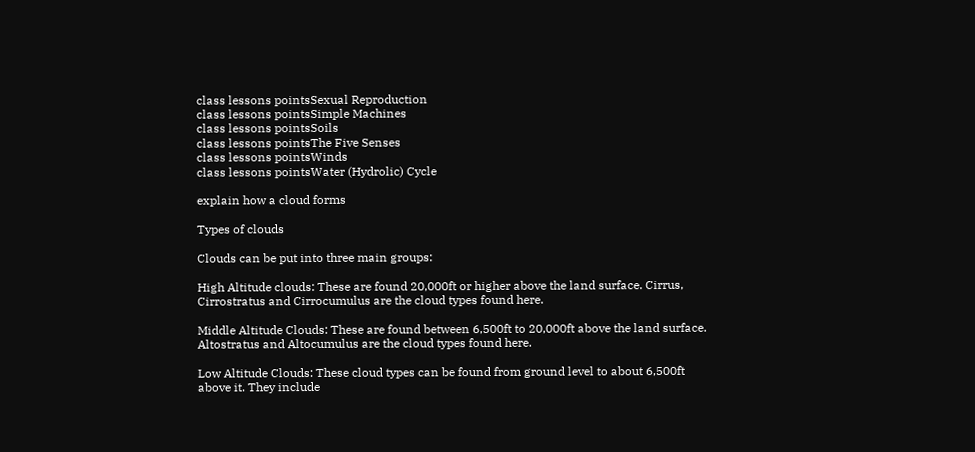class lessons pointsSexual Reproduction
class lessons pointsSimple Machines
class lessons pointsSoils
class lessons pointsThe Five Senses
class lessons pointsWinds
class lessons pointsWater (Hydrolic) Cycle

explain how a cloud forms

Types of clouds

Clouds can be put into three main groups:

High Altitude clouds: These are found 20,000ft or higher above the land surface. Cirrus, Cirrostratus and Cirrocumulus are the cloud types found here.

Middle Altitude Clouds: These are found between 6,500ft to 20,000ft above the land surface. Altostratus and Altocumulus are the cloud types found here.

Low Altitude Clouds: These cloud types can be found from ground level to about 6,500ft above it. They include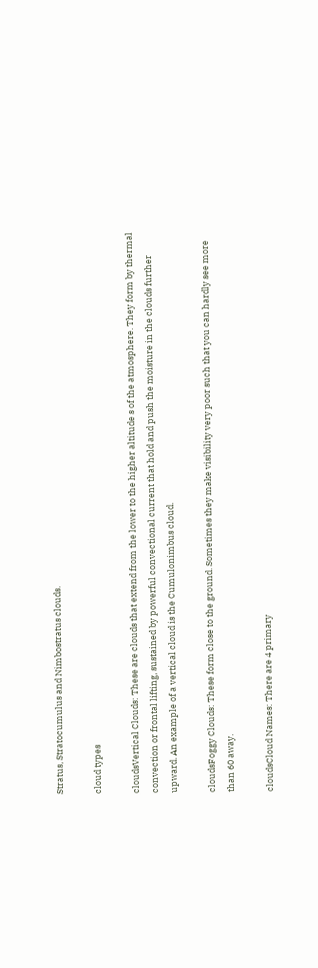Stratus, Stratocumulus and Nimbostratus clouds.

cloud types

cloudsVertical Clouds: These are clouds that extend from the lower to the higher altitude s of the atmosphere. They form by thermal convection or frontal lifting, sustained by powerful convectional current that hold and push the moisture in the clouds further upward. An example of a vertical cloud is the Cumulonimbus cloud.

cloudsFoggy Clouds: These form close to the ground. Sometimes they make visibility very poor such that you can hardly see more than 60 away.

cloudsCloud Names: There are 4 primary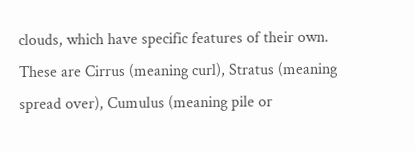clouds, which have specific features of their own. These are Cirrus (meaning curl), Stratus (meaning spread over), Cumulus (meaning pile or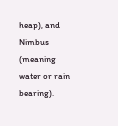heap), and Nimbus (meaning water or rain bearing).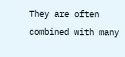They are often combined with many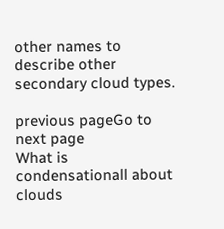other names to describe other secondary cloud types.

previous pageGo to next page
What is condensationall about clouds